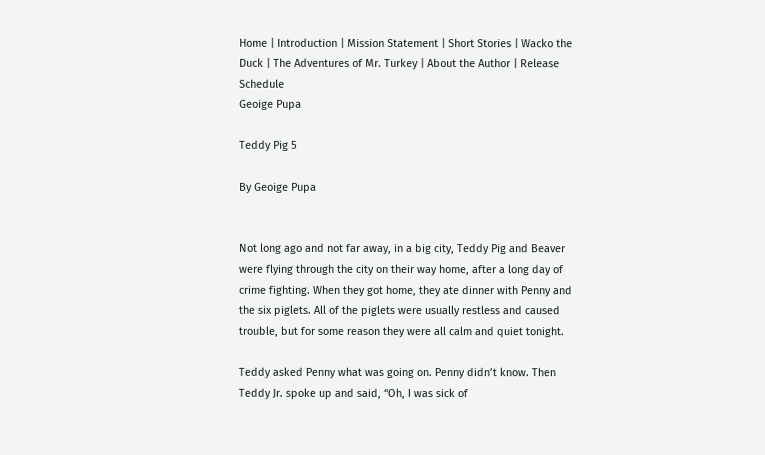Home | Introduction | Mission Statement | Short Stories | Wacko the Duck | The Adventures of Mr. Turkey | About the Author | Release Schedule
Geoige Pupa

Teddy Pig 5

By Geoige Pupa


Not long ago and not far away, in a big city, Teddy Pig and Beaver were flying through the city on their way home, after a long day of crime fighting. When they got home, they ate dinner with Penny and the six piglets. All of the piglets were usually restless and caused trouble, but for some reason they were all calm and quiet tonight.

Teddy asked Penny what was going on. Penny didn’t know. Then Teddy Jr. spoke up and said, “Oh, I was sick of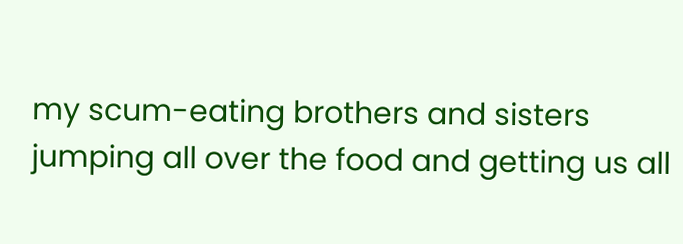my scum-eating brothers and sisters jumping all over the food and getting us all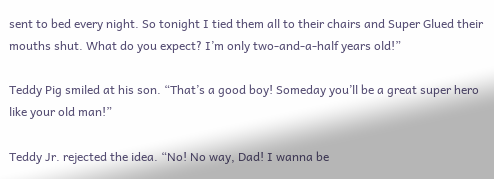sent to bed every night. So tonight I tied them all to their chairs and Super Glued their mouths shut. What do you expect? I’m only two-and-a-half years old!”

Teddy Pig smiled at his son. “That’s a good boy! Someday you’ll be a great super hero like your old man!”

Teddy Jr. rejected the idea. “No! No way, Dad! I wanna be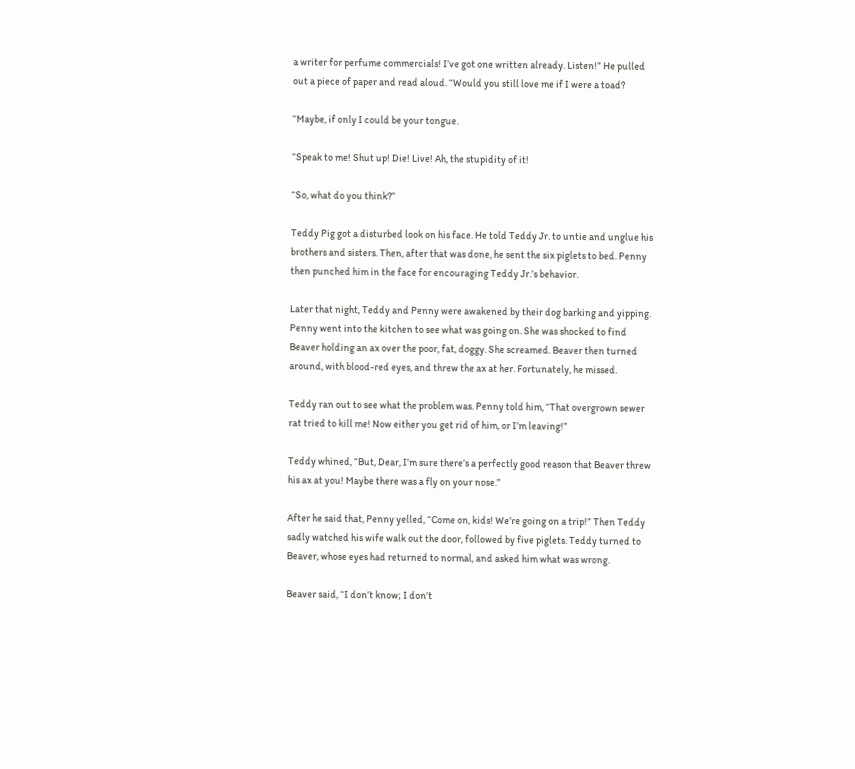a writer for perfume commercials! I’ve got one written already. Listen!” He pulled out a piece of paper and read aloud. “Would you still love me if I were a toad?

“Maybe, if only I could be your tongue.

“Speak to me! Shut up! Die! Live! Ah, the stupidity of it!

“So, what do you think?”

Teddy Pig got a disturbed look on his face. He told Teddy Jr. to untie and unglue his brothers and sisters. Then, after that was done, he sent the six piglets to bed. Penny then punched him in the face for encouraging Teddy Jr.’s behavior.

Later that night, Teddy and Penny were awakened by their dog barking and yipping. Penny went into the kitchen to see what was going on. She was shocked to find Beaver holding an ax over the poor, fat, doggy. She screamed. Beaver then turned around, with blood-red eyes, and threw the ax at her. Fortunately, he missed.

Teddy ran out to see what the problem was. Penny told him, “That overgrown sewer rat tried to kill me! Now either you get rid of him, or I’m leaving!”

Teddy whined, “But, Dear, I’m sure there’s a perfectly good reason that Beaver threw his ax at you! Maybe there was a fly on your nose.”

After he said that, Penny yelled, “Come on, kids! We’re going on a trip!” Then Teddy sadly watched his wife walk out the door, followed by five piglets. Teddy turned to Beaver, whose eyes had returned to normal, and asked him what was wrong.

Beaver said, “I don’t know; I don’t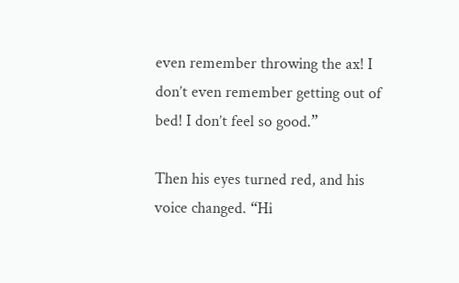even remember throwing the ax! I don’t even remember getting out of bed! I don’t feel so good.”

Then his eyes turned red, and his voice changed. “Hi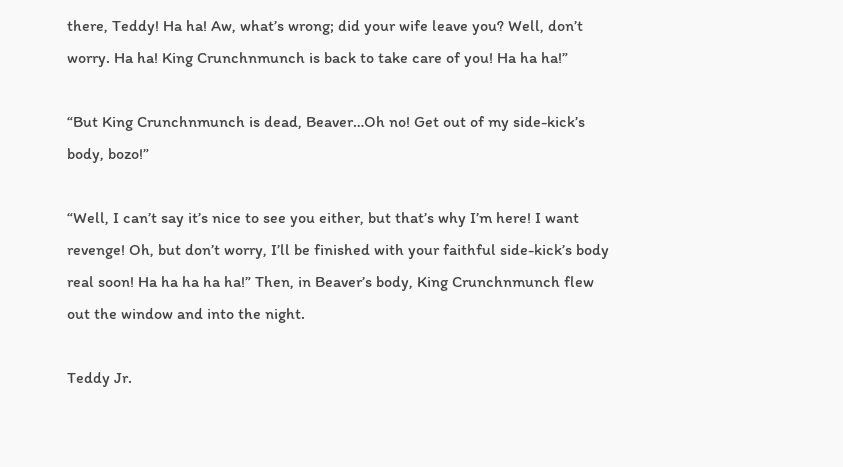there, Teddy! Ha ha! Aw, what’s wrong; did your wife leave you? Well, don’t worry. Ha ha! King Crunchnmunch is back to take care of you! Ha ha ha!”

“But King Crunchnmunch is dead, Beaver…Oh no! Get out of my side-kick’s body, bozo!”

“Well, I can’t say it’s nice to see you either, but that’s why I’m here! I want revenge! Oh, but don’t worry, I’ll be finished with your faithful side-kick’s body real soon! Ha ha ha ha ha!” Then, in Beaver’s body, King Crunchnmunch flew out the window and into the night.

Teddy Jr.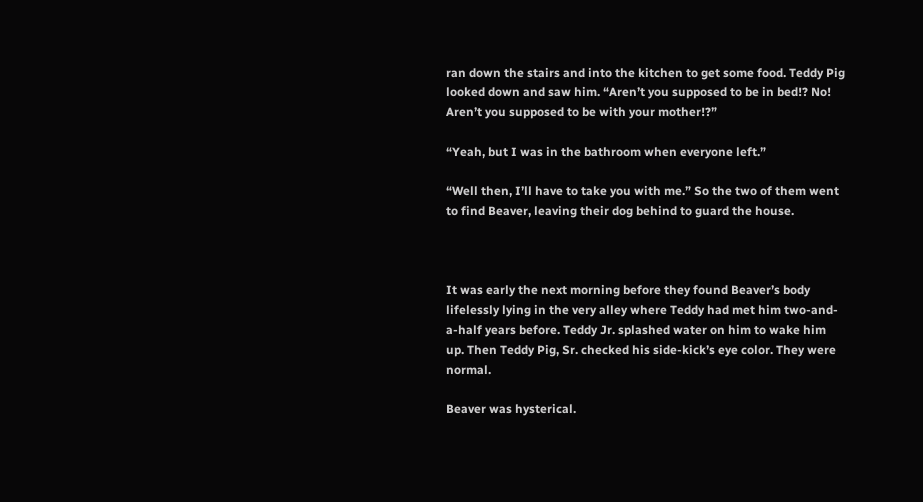ran down the stairs and into the kitchen to get some food. Teddy Pig looked down and saw him. “Aren’t you supposed to be in bed!? No! Aren’t you supposed to be with your mother!?”

“Yeah, but I was in the bathroom when everyone left.”

“Well then, I’ll have to take you with me.” So the two of them went to find Beaver, leaving their dog behind to guard the house.



It was early the next morning before they found Beaver’s body lifelessly lying in the very alley where Teddy had met him two-and-a-half years before. Teddy Jr. splashed water on him to wake him up. Then Teddy Pig, Sr. checked his side-kick’s eye color. They were normal.

Beaver was hysterical.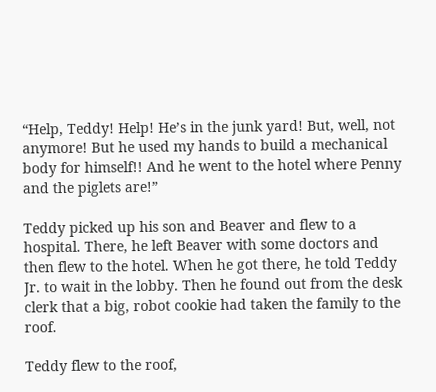“Help, Teddy! Help! He’s in the junk yard! But, well, not anymore! But he used my hands to build a mechanical body for himself!! And he went to the hotel where Penny and the piglets are!”

Teddy picked up his son and Beaver and flew to a hospital. There, he left Beaver with some doctors and then flew to the hotel. When he got there, he told Teddy Jr. to wait in the lobby. Then he found out from the desk clerk that a big, robot cookie had taken the family to the roof.

Teddy flew to the roof,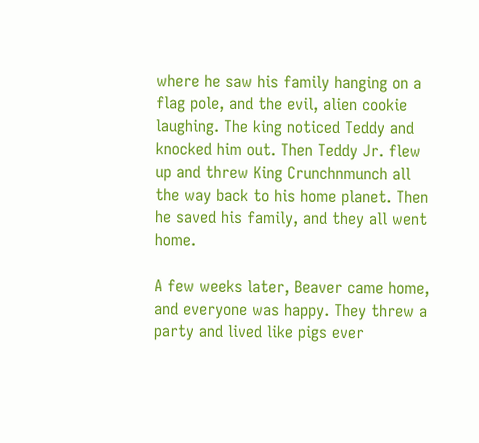where he saw his family hanging on a flag pole, and the evil, alien cookie laughing. The king noticed Teddy and knocked him out. Then Teddy Jr. flew up and threw King Crunchnmunch all the way back to his home planet. Then he saved his family, and they all went home.

A few weeks later, Beaver came home, and everyone was happy. They threw a party and lived like pigs ever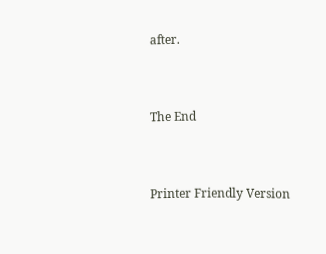after.


The End


Printer Friendly Version